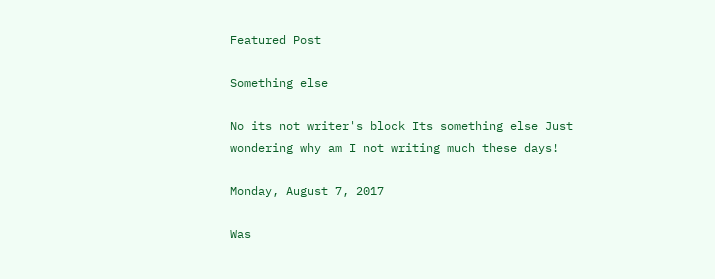Featured Post

Something else

No its not writer's block Its something else Just wondering why am I not writing much these days!

Monday, August 7, 2017

Was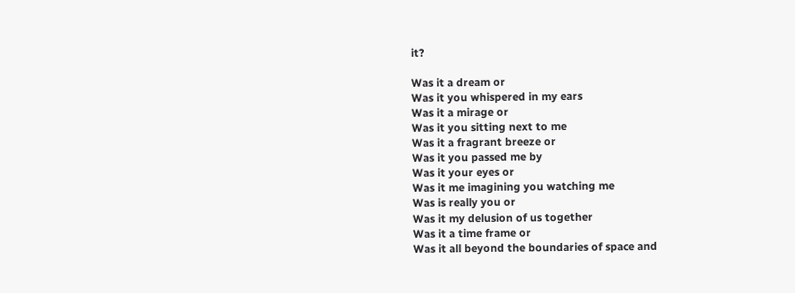it?

Was it a dream or
Was it you whispered in my ears
Was it a mirage or
Was it you sitting next to me
Was it a fragrant breeze or
Was it you passed me by
Was it your eyes or
Was it me imagining you watching me
Was is really you or
Was it my delusion of us together
Was it a time frame or
Was it all beyond the boundaries of space and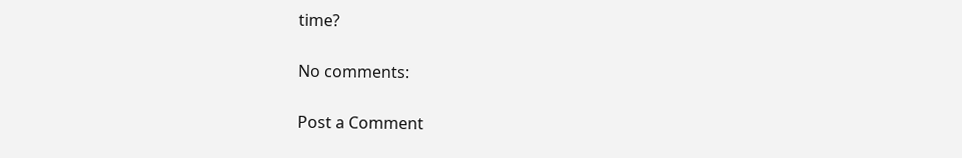time?

No comments:

Post a Comment